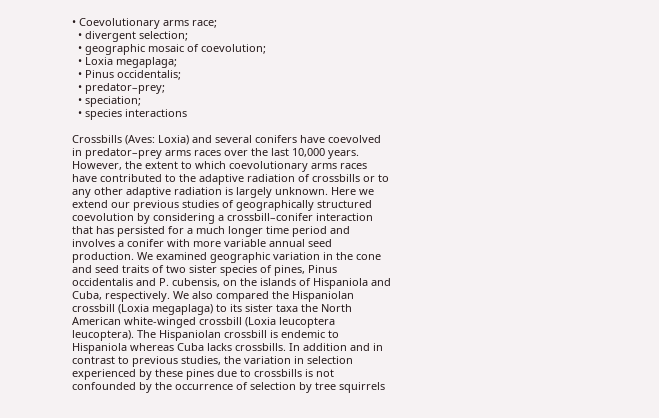• Coevolutionary arms race;
  • divergent selection;
  • geographic mosaic of coevolution;
  • Loxia megaplaga;
  • Pinus occidentalis;
  • predator–prey;
  • speciation;
  • species interactions

Crossbills (Aves: Loxia) and several conifers have coevolved in predator–prey arms races over the last 10,000 years. However, the extent to which coevolutionary arms races have contributed to the adaptive radiation of crossbills or to any other adaptive radiation is largely unknown. Here we extend our previous studies of geographically structured coevolution by considering a crossbill–conifer interaction that has persisted for a much longer time period and involves a conifer with more variable annual seed production. We examined geographic variation in the cone and seed traits of two sister species of pines, Pinus occidentalis and P. cubensis, on the islands of Hispaniola and Cuba, respectively. We also compared the Hispaniolan crossbill (Loxia megaplaga) to its sister taxa the North American white-winged crossbill (Loxia leucoptera leucoptera). The Hispaniolan crossbill is endemic to Hispaniola whereas Cuba lacks crossbills. In addition and in contrast to previous studies, the variation in selection experienced by these pines due to crossbills is not confounded by the occurrence of selection by tree squirrels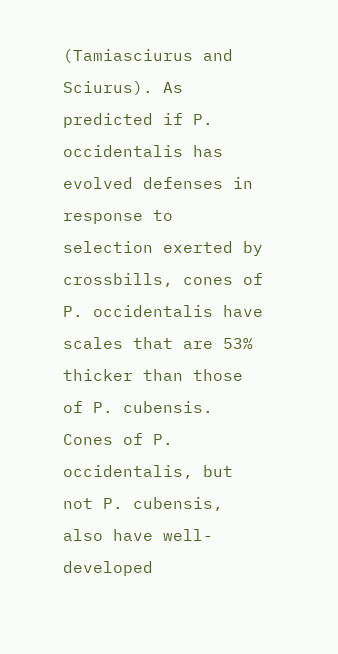(Tamiasciurus and Sciurus). As predicted if P. occidentalis has evolved defenses in response to selection exerted by crossbills, cones of P. occidentalis have scales that are 53% thicker than those of P. cubensis. Cones of P. occidentalis, but not P. cubensis, also have well-developed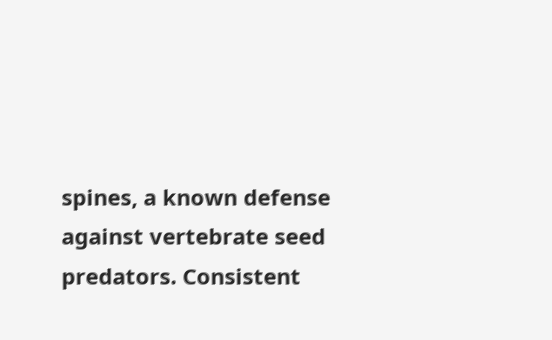spines, a known defense against vertebrate seed predators. Consistent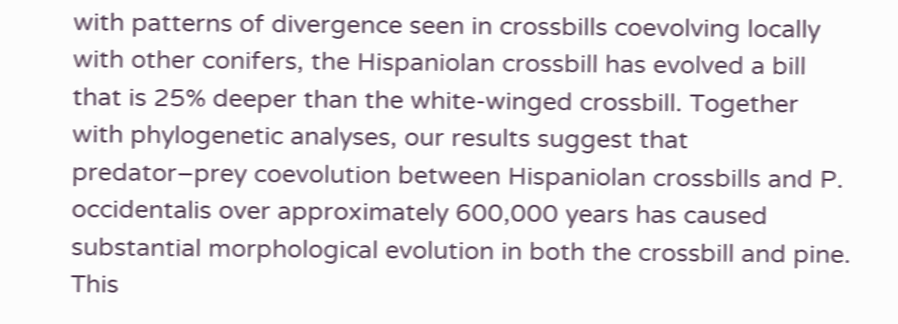with patterns of divergence seen in crossbills coevolving locally with other conifers, the Hispaniolan crossbill has evolved a bill that is 25% deeper than the white-winged crossbill. Together with phylogenetic analyses, our results suggest that predator–prey coevolution between Hispaniolan crossbills and P. occidentalis over approximately 600,000 years has caused substantial morphological evolution in both the crossbill and pine. This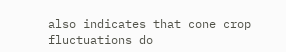also indicates that cone crop fluctuations do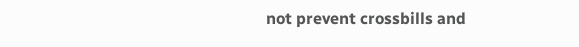not prevent crossbills and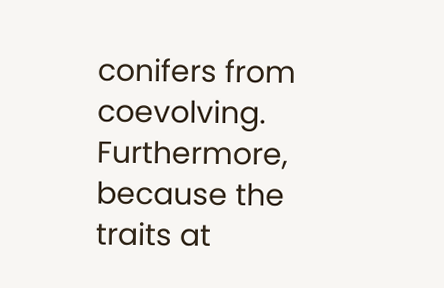conifers from coevolving. Furthermore, because the traits at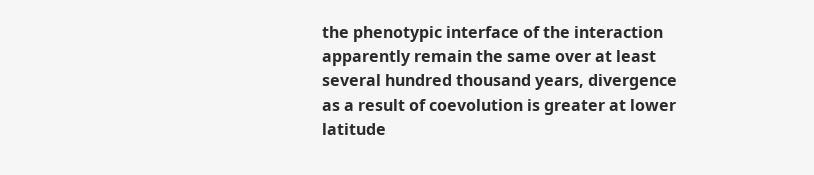the phenotypic interface of the interaction apparently remain the same over at least several hundred thousand years, divergence as a result of coevolution is greater at lower latitude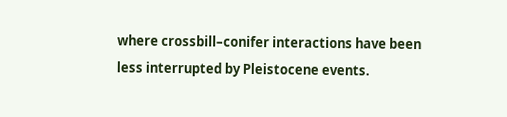where crossbill–conifer interactions have been less interrupted by Pleistocene events.